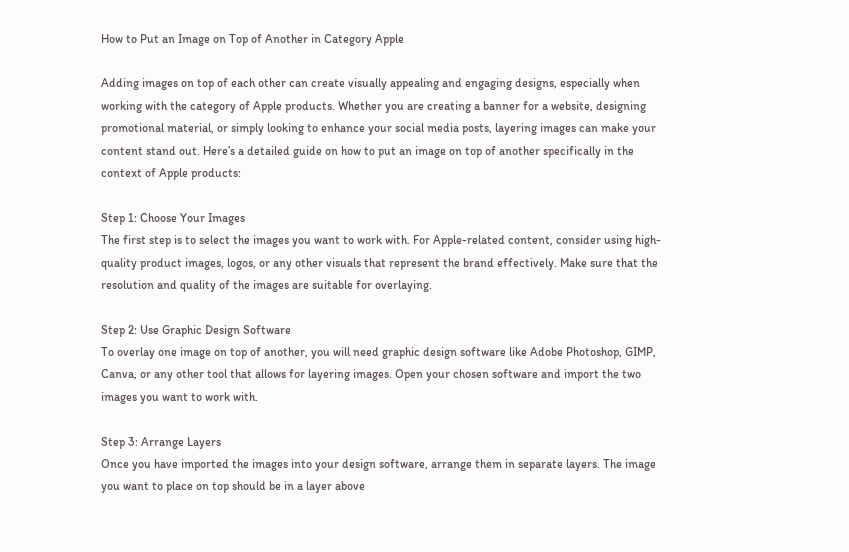How to Put an Image on Top of Another in Category Apple

Adding images on top of each other can create visually appealing and engaging designs, especially when working with the category of Apple products. Whether you are creating a banner for a website, designing promotional material, or simply looking to enhance your social media posts, layering images can make your content stand out. Here’s a detailed guide on how to put an image on top of another specifically in the context of Apple products:

Step 1: Choose Your Images
The first step is to select the images you want to work with. For Apple-related content, consider using high-quality product images, logos, or any other visuals that represent the brand effectively. Make sure that the resolution and quality of the images are suitable for overlaying.

Step 2: Use Graphic Design Software
To overlay one image on top of another, you will need graphic design software like Adobe Photoshop, GIMP, Canva, or any other tool that allows for layering images. Open your chosen software and import the two images you want to work with.

Step 3: Arrange Layers
Once you have imported the images into your design software, arrange them in separate layers. The image you want to place on top should be in a layer above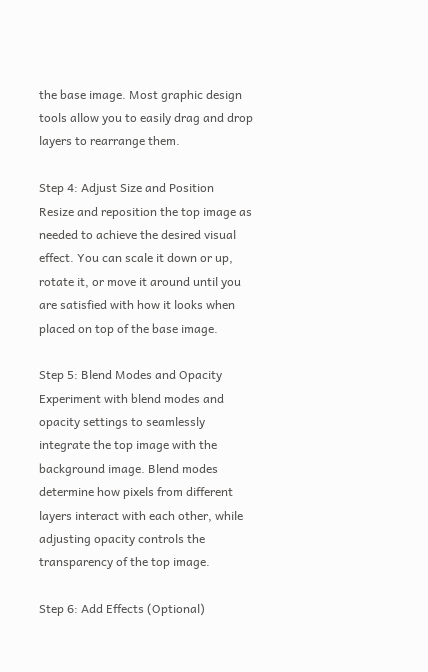the base image. Most graphic design tools allow you to easily drag and drop layers to rearrange them.

Step 4: Adjust Size and Position
Resize and reposition the top image as needed to achieve the desired visual effect. You can scale it down or up, rotate it, or move it around until you are satisfied with how it looks when placed on top of the base image.

Step 5: Blend Modes and Opacity
Experiment with blend modes and opacity settings to seamlessly integrate the top image with the background image. Blend modes determine how pixels from different layers interact with each other, while adjusting opacity controls the transparency of the top image.

Step 6: Add Effects (Optional)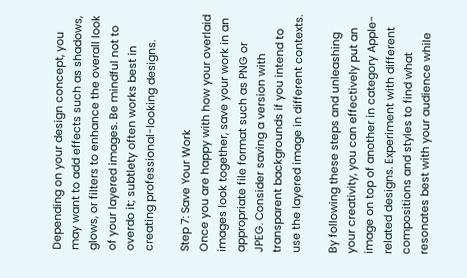Depending on your design concept, you may want to add effects such as shadows, glows, or filters to enhance the overall look of your layered images. Be mindful not to overdo it; subtlety often works best in creating professional-looking designs.

Step 7: Save Your Work
Once you are happy with how your overlaid images look together, save your work in an appropriate file format such as PNG or JPEG. Consider saving a version with transparent backgrounds if you intend to use the layered image in different contexts.

By following these steps and unleashing your creativity, you can effectively put an image on top of another in category Apple-related designs. Experiment with different compositions and styles to find what resonates best with your audience while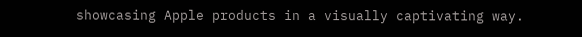showcasing Apple products in a visually captivating way.